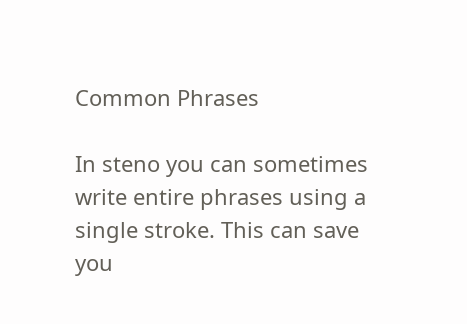Common Phrases

In steno you can sometimes write entire phrases using a single stroke. This can save you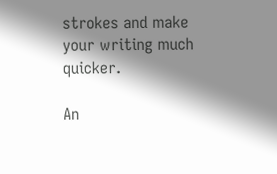strokes and make your writing much quicker.

An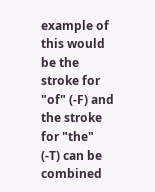example of this would be the stroke for "of" (-F) and the stroke for "the" (-T) can be combined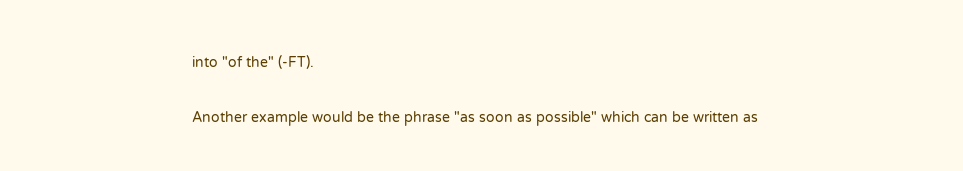into "of the" (-FT).

Another example would be the phrase "as soon as possible" which can be written as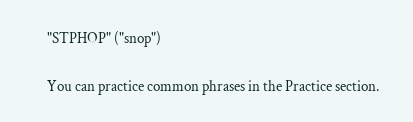"STPHOP" ("snop")

You can practice common phrases in the Practice section.